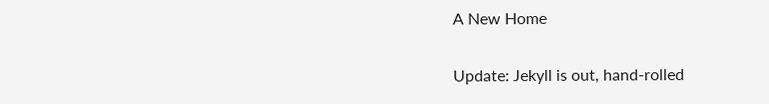A New Home

Update: Jekyll is out, hand-rolled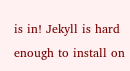is in! Jekyll is hard enough to install on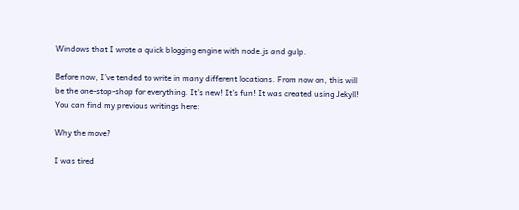Windows that I wrote a quick blogging engine with node.js and gulp.

Before now, I’ve tended to write in many different locations. From now on, this will be the one-stop-shop for everything. It’s new! It’s fun! It was created using Jekyll! You can find my previous writings here:

Why the move?

I was tired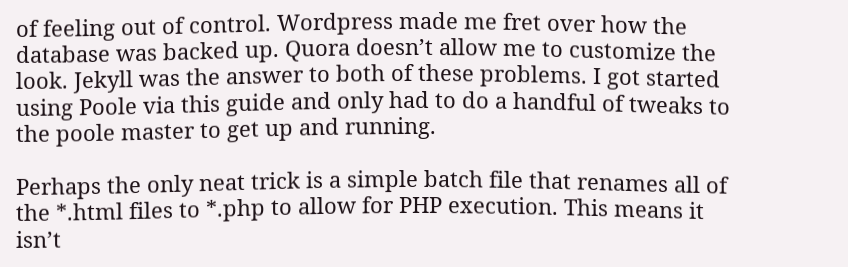of feeling out of control. Wordpress made me fret over how the database was backed up. Quora doesn’t allow me to customize the look. Jekyll was the answer to both of these problems. I got started using Poole via this guide and only had to do a handful of tweaks to the poole master to get up and running.

Perhaps the only neat trick is a simple batch file that renames all of the *.html files to *.php to allow for PHP execution. This means it isn’t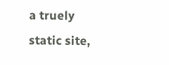a truely static site,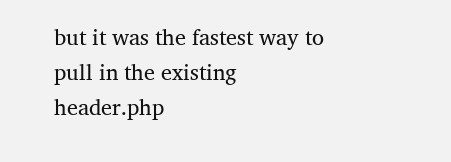but it was the fastest way to pull in the existing header.php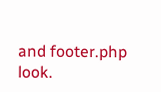and footer.php look.